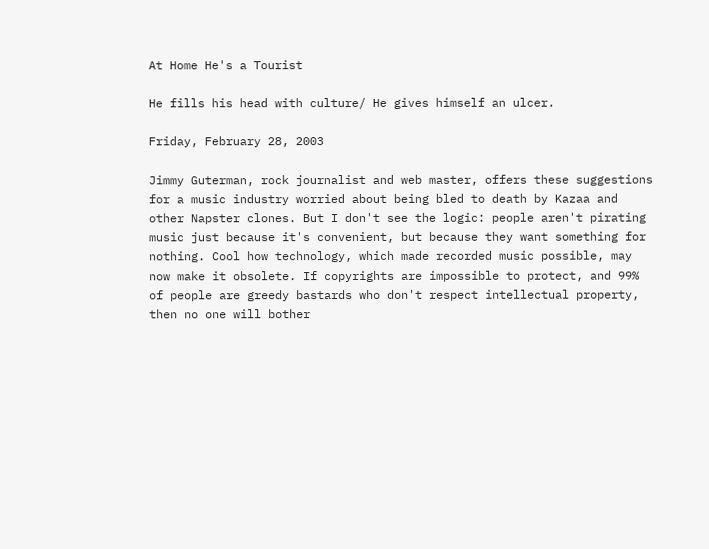At Home He's a Tourist

He fills his head with culture/ He gives himself an ulcer.

Friday, February 28, 2003

Jimmy Guterman, rock journalist and web master, offers these suggestions for a music industry worried about being bled to death by Kazaa and other Napster clones. But I don't see the logic: people aren't pirating music just because it's convenient, but because they want something for nothing. Cool how technology, which made recorded music possible, may now make it obsolete. If copyrights are impossible to protect, and 99% of people are greedy bastards who don't respect intellectual property, then no one will bother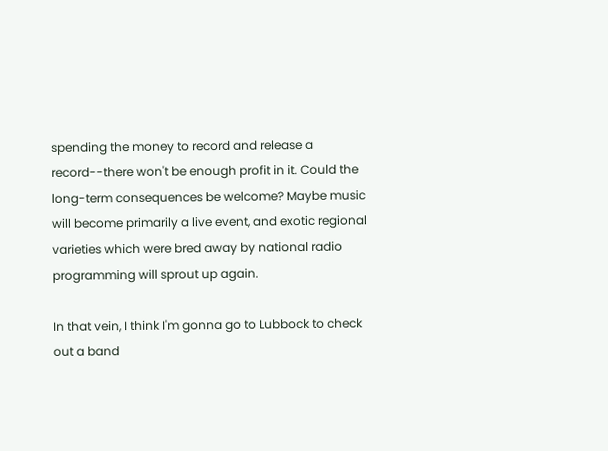spending the money to record and release a record--there won't be enough profit in it. Could the long-term consequences be welcome? Maybe music will become primarily a live event, and exotic regional varieties which were bred away by national radio programming will sprout up again.

In that vein, I think I'm gonna go to Lubbock to check out a band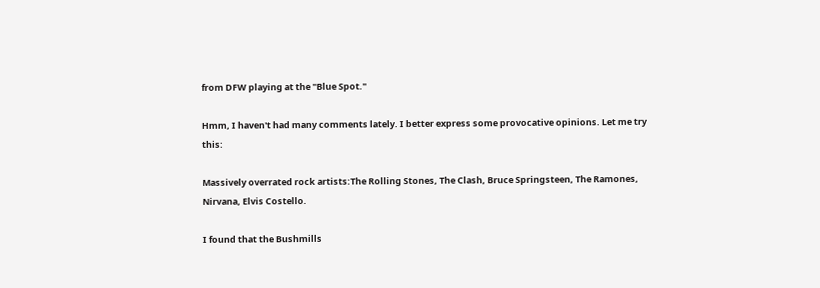from DFW playing at the "Blue Spot."

Hmm, I haven't had many comments lately. I better express some provocative opinions. Let me try this:

Massively overrated rock artists:The Rolling Stones, The Clash, Bruce Springsteen, The Ramones, Nirvana, Elvis Costello.

I found that the Bushmills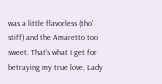was a little flavorless (tho' stiff) and the Amaretto too sweet. That's what I get for betraying my true love, Lady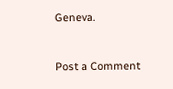Geneva.


Post a Comment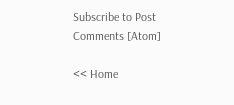Subscribe to Post Comments [Atom]

<< Home